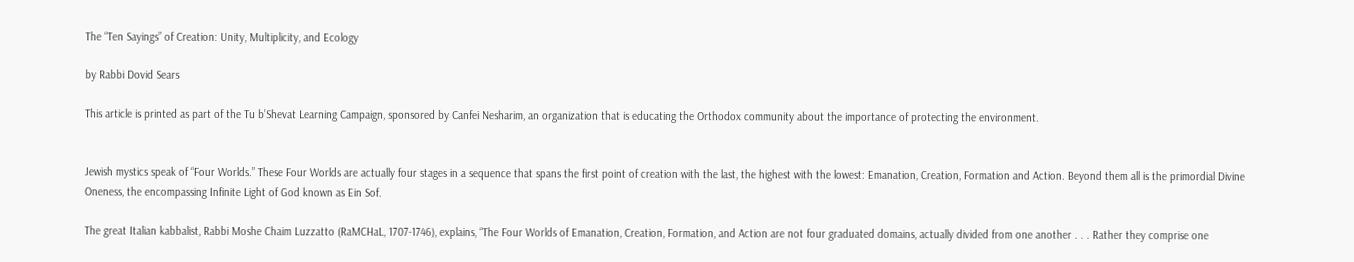The “Ten Sayings” of Creation: Unity, Multiplicity, and Ecology

by Rabbi Dovid Sears

This article is printed as part of the Tu b’Shevat Learning Campaign, sponsored by Canfei Nesharim, an organization that is educating the Orthodox community about the importance of protecting the environment.


Jewish mystics speak of “Four Worlds.” These Four Worlds are actually four stages in a sequence that spans the first point of creation with the last, the highest with the lowest: Emanation, Creation, Formation and Action. Beyond them all is the primordial Divine Oneness, the encompassing Infinite Light of God known as Ein Sof.

The great Italian kabbalist, Rabbi Moshe Chaim Luzzatto (RaMCHaL, 1707-1746), explains, “The Four Worlds of Emanation, Creation, Formation, and Action are not four graduated domains, actually divided from one another . . . Rather they comprise one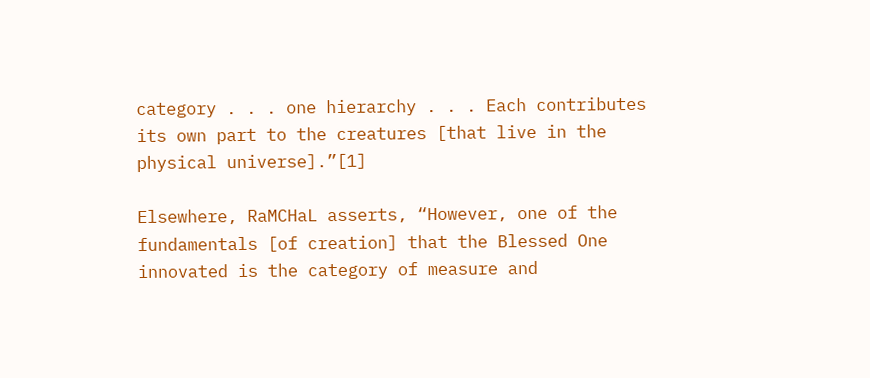category . . . one hierarchy . . . Each contributes its own part to the creatures [that live in the physical universe].”[1]

Elsewhere, RaMCHaL asserts, “However, one of the fundamentals [of creation] that the Blessed One innovated is the category of measure and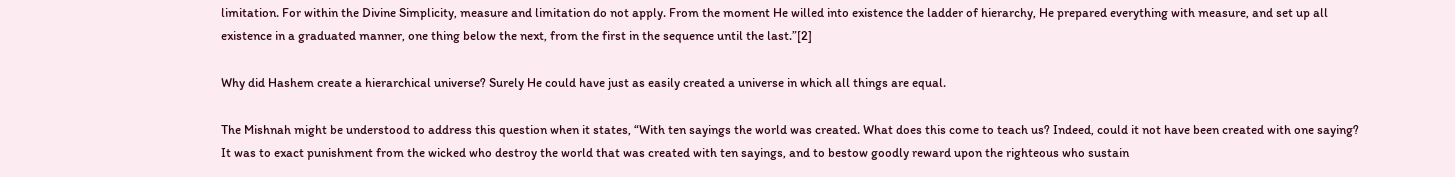limitation. For within the Divine Simplicity, measure and limitation do not apply. From the moment He willed into existence the ladder of hierarchy, He prepared everything with measure, and set up all existence in a graduated manner, one thing below the next, from the first in the sequence until the last.”[2]

Why did Hashem create a hierarchical universe? Surely He could have just as easily created a universe in which all things are equal.

The Mishnah might be understood to address this question when it states, “With ten sayings the world was created. What does this come to teach us? Indeed, could it not have been created with one saying? It was to exact punishment from the wicked who destroy the world that was created with ten sayings, and to bestow goodly reward upon the righteous who sustain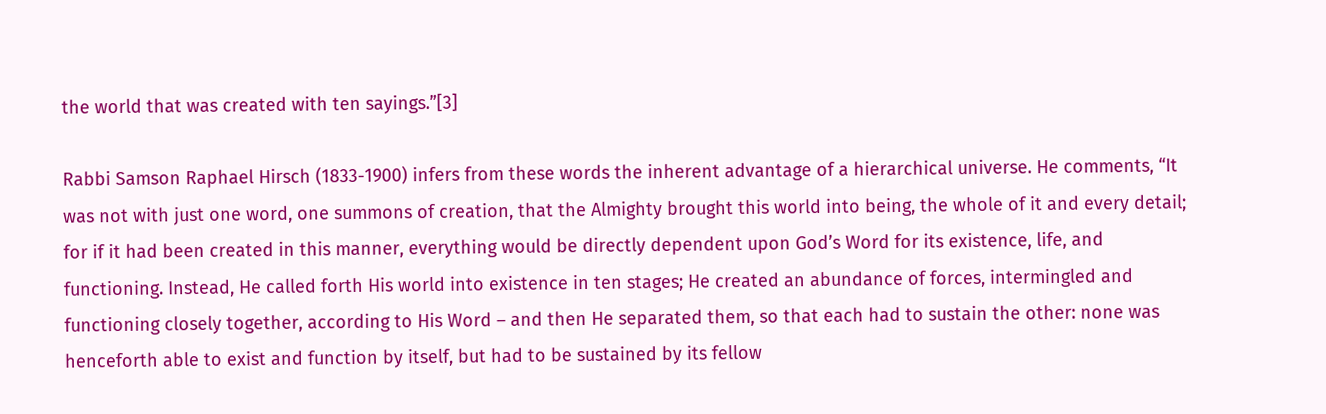the world that was created with ten sayings.”[3]

Rabbi Samson Raphael Hirsch (1833-1900) infers from these words the inherent advantage of a hierarchical universe. He comments, “It was not with just one word, one summons of creation, that the Almighty brought this world into being, the whole of it and every detail; for if it had been created in this manner, everything would be directly dependent upon God’s Word for its existence, life, and functioning. Instead, He called forth His world into existence in ten stages; He created an abundance of forces, intermingled and functioning closely together, according to His Word – and then He separated them, so that each had to sustain the other: none was henceforth able to exist and function by itself, but had to be sustained by its fellow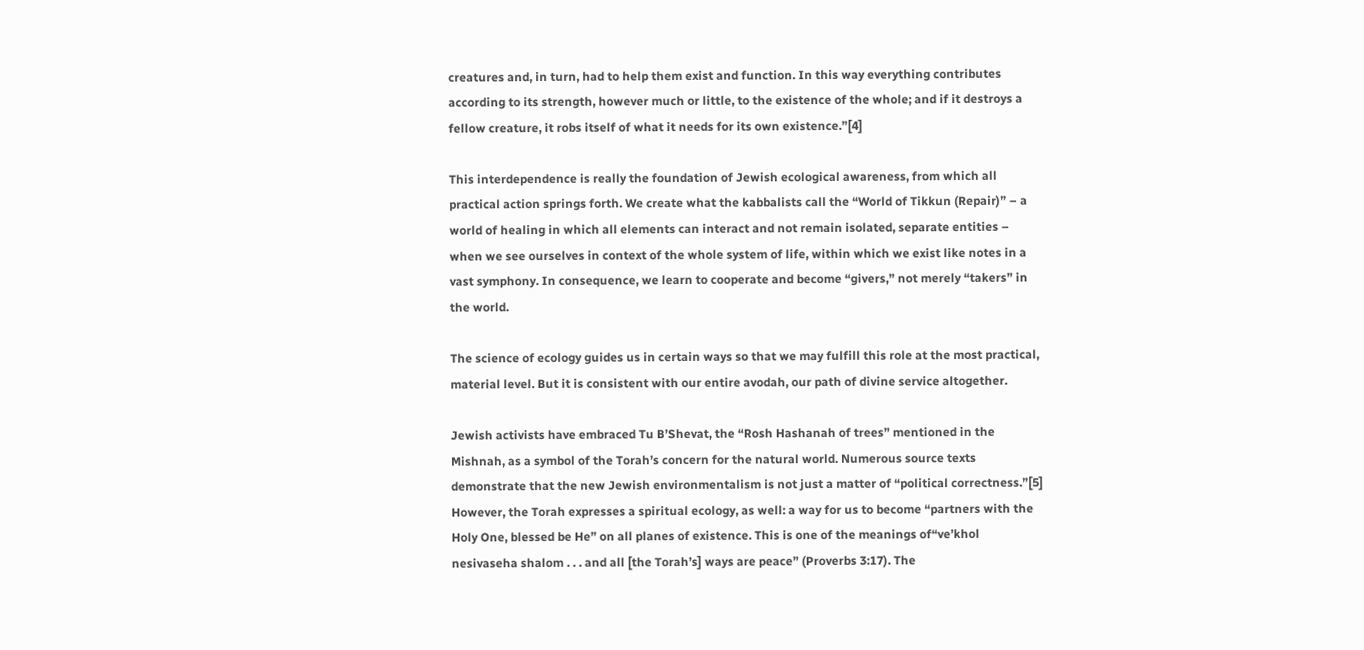creatures and, in turn, had to help them exist and function. In this way everything contributes according to its strength, however much or little, to the existence of the whole; and if it destroys a fellow creature, it robs itself of what it needs for its own existence.”[4]

This interdependence is really the foundation of Jewish ecological awareness, from which all practical action springs forth. We create what the kabbalists call the “World of Tikkun (Repair)” – a world of healing in which all elements can interact and not remain isolated, separate entities – when we see ourselves in context of the whole system of life, within which we exist like notes in a vast symphony. In consequence, we learn to cooperate and become “givers,” not merely “takers” in the world.

The science of ecology guides us in certain ways so that we may fulfill this role at the most practical, material level. But it is consistent with our entire avodah, our path of divine service altogether.

Jewish activists have embraced Tu B’Shevat, the “Rosh Hashanah of trees” mentioned in the Mishnah, as a symbol of the Torah’s concern for the natural world. Numerous source texts demonstrate that the new Jewish environmentalism is not just a matter of “political correctness.”[5]  However, the Torah expresses a spiritual ecology, as well: a way for us to become “partners with the Holy One, blessed be He” on all planes of existence. This is one of the meanings of“ve’khol nesivaseha shalom . . . and all [the Torah’s] ways are peace” (Proverbs 3:17). The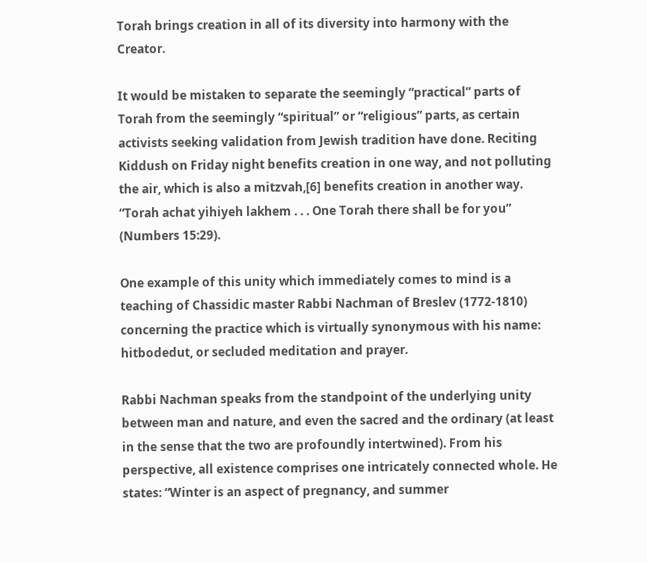Torah brings creation in all of its diversity into harmony with the Creator.

It would be mistaken to separate the seemingly “practical” parts of Torah from the seemingly “spiritual” or “religious” parts, as certain activists seeking validation from Jewish tradition have done. Reciting Kiddush on Friday night benefits creation in one way, and not polluting the air, which is also a mitzvah,[6] benefits creation in another way. “Torah achat yihiyeh lakhem . . . One Torah there shall be for you” (Numbers 15:29).

One example of this unity which immediately comes to mind is a teaching of Chassidic master Rabbi Nachman of Breslev (1772-1810) concerning the practice which is virtually synonymous with his name: hitbodedut, or secluded meditation and prayer.

Rabbi Nachman speaks from the standpoint of the underlying unity between man and nature, and even the sacred and the ordinary (at least in the sense that the two are profoundly intertwined). From his perspective, all existence comprises one intricately connected whole. He states: “Winter is an aspect of pregnancy, and summer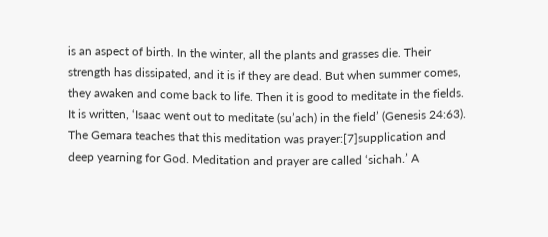is an aspect of birth. In the winter, all the plants and grasses die. Their strength has dissipated, and it is if they are dead. But when summer comes, they awaken and come back to life. Then it is good to meditate in the fields. It is written, ‘Isaac went out to meditate (su’ach) in the field’ (Genesis 24:63). The Gemara teaches that this meditation was prayer:[7]supplication and deep yearning for God. Meditation and prayer are called ‘sichah.’ A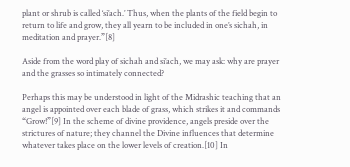plant or shrub is called ‘si’ach.’ Thus, when the plants of the field begin to return to life and grow, they all yearn to be included in one’s sichah, in meditation and prayer.”[8]

Aside from the word play of sichah and si’ach, we may ask: why are prayer and the grasses so intimately connected?

Perhaps this may be understood in light of the Midrashic teaching that an angel is appointed over each blade of grass, which strikes it and commands “Grow!”[9] In the scheme of divine providence, angels preside over the strictures of nature; they channel the Divine influences that determine whatever takes place on the lower levels of creation.[10] In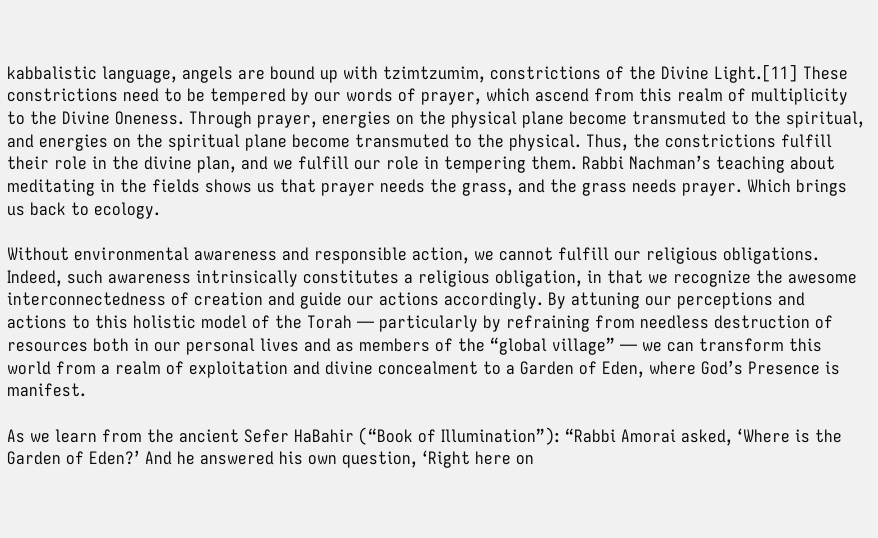kabbalistic language, angels are bound up with tzimtzumim, constrictions of the Divine Light.[11] These constrictions need to be tempered by our words of prayer, which ascend from this realm of multiplicity to the Divine Oneness. Through prayer, energies on the physical plane become transmuted to the spiritual, and energies on the spiritual plane become transmuted to the physical. Thus, the constrictions fulfill their role in the divine plan, and we fulfill our role in tempering them. Rabbi Nachman’s teaching about meditating in the fields shows us that prayer needs the grass, and the grass needs prayer. Which brings us back to ecology.

Without environmental awareness and responsible action, we cannot fulfill our religious obligations. Indeed, such awareness intrinsically constitutes a religious obligation, in that we recognize the awesome interconnectedness of creation and guide our actions accordingly. By attuning our perceptions and actions to this holistic model of the Torah — particularly by refraining from needless destruction of resources both in our personal lives and as members of the “global village” — we can transform this world from a realm of exploitation and divine concealment to a Garden of Eden, where God’s Presence is manifest.

As we learn from the ancient Sefer HaBahir (“Book of Illumination”): “Rabbi Amorai asked, ‘Where is the Garden of Eden?’ And he answered his own question, ‘Right here on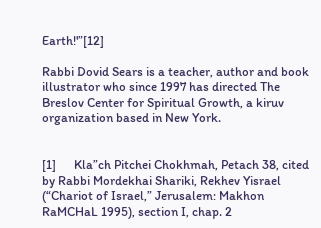Earth!'”[12]

Rabbi Dovid Sears is a teacher, author and book illustrator who since 1997 has directed The Breslov Center for Spiritual Growth, a kiruv organization based in New York.


[1]      Kla”ch Pitchei Chokhmah, Petach 38, cited by Rabbi Mordekhai Shariki, Rekhev Yisrael (“Chariot of Israel,” Jerusalem: Makhon RaMCHaL 1995), section I, chap. 2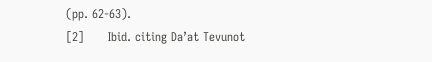(pp. 62-63).
[2]      Ibid. citing Da’at Tevunot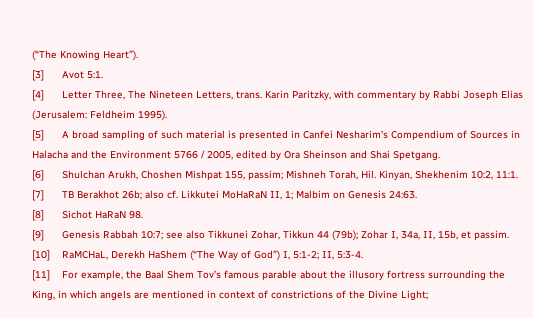(“The Knowing Heart”).
[3]      Avot 5:1.
[4]      Letter Three, The Nineteen Letters, trans. Karin Paritzky, with commentary by Rabbi Joseph Elias (Jerusalem: Feldheim 1995).
[5]      A broad sampling of such material is presented in Canfei Nesharim’s Compendium of Sources in Halacha and the Environment 5766 / 2005, edited by Ora Sheinson and Shai Spetgang.
[6]      Shulchan Arukh, Choshen Mishpat 155, passim; Mishneh Torah, Hil. Kinyan, Shekhenim 10:2, 11:1.
[7]      TB Berakhot 26b; also cf. Likkutei MoHaRaN II, 1; Malbim on Genesis 24:63.
[8]      Sichot HaRaN 98.
[9]      Genesis Rabbah 10:7; see also Tikkunei Zohar, Tikkun 44 (79b); Zohar I, 34a, II, 15b, et passim.
[10]    RaMCHaL, Derekh HaShem (“The Way of God”) I, 5:1-2; II, 5:3-4.
[11]    For example, the Baal Shem Tov’s famous parable about the illusory fortress surrounding the King, in which angels are mentioned in context of constrictions of the Divine Light;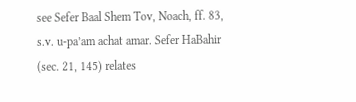see Sefer Baal Shem Tov, Noach, ff. 83, s.v. u-pa’am achat amar. Sefer HaBahir (sec. 21, 145) relates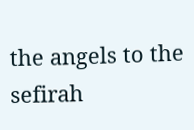the angels to the sefirah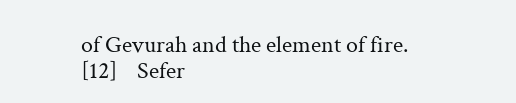of Gevurah and the element of fire.
[12]    Sefer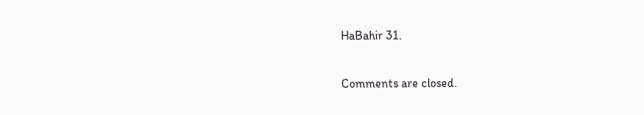HaBahir 31.

Comments are closed.